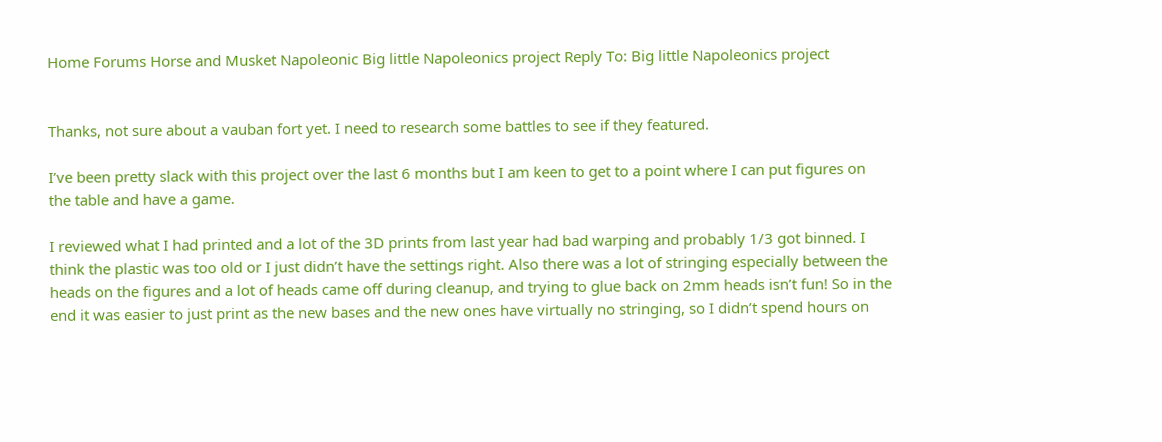Home Forums Horse and Musket Napoleonic Big little Napoleonics project Reply To: Big little Napoleonics project


Thanks, not sure about a vauban fort yet. I need to research some battles to see if they featured.

I’ve been pretty slack with this project over the last 6 months but I am keen to get to a point where I can put figures on the table and have a game.

I reviewed what I had printed and a lot of the 3D prints from last year had bad warping and probably 1/3 got binned. I think the plastic was too old or I just didn’t have the settings right. Also there was a lot of stringing especially between the heads on the figures and a lot of heads came off during cleanup, and trying to glue back on 2mm heads isn’t fun! So in the end it was easier to just print as the new bases and the new ones have virtually no stringing, so I didn’t spend hours on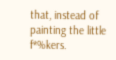that, instead of painting the little f*%kers.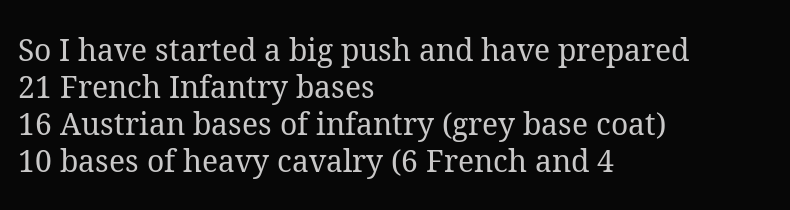So I have started a big push and have prepared
21 French Infantry bases
16 Austrian bases of infantry (grey base coat)
10 bases of heavy cavalry (6 French and 4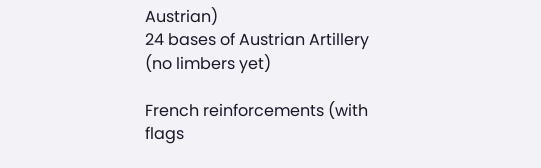Austrian)
24 bases of Austrian Artillery (no limbers yet)

French reinforcements (with flags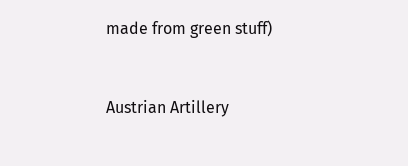made from green stuff)


Austrian Artillery